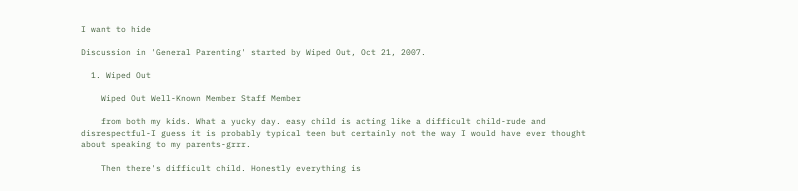I want to hide

Discussion in 'General Parenting' started by Wiped Out, Oct 21, 2007.

  1. Wiped Out

    Wiped Out Well-Known Member Staff Member

    from both my kids. What a yucky day. easy child is acting like a difficult child-rude and disrespectful-I guess it is probably typical teen but certainly not the way I would have ever thought about speaking to my parents-grrr.

    Then there's difficult child. Honestly everything is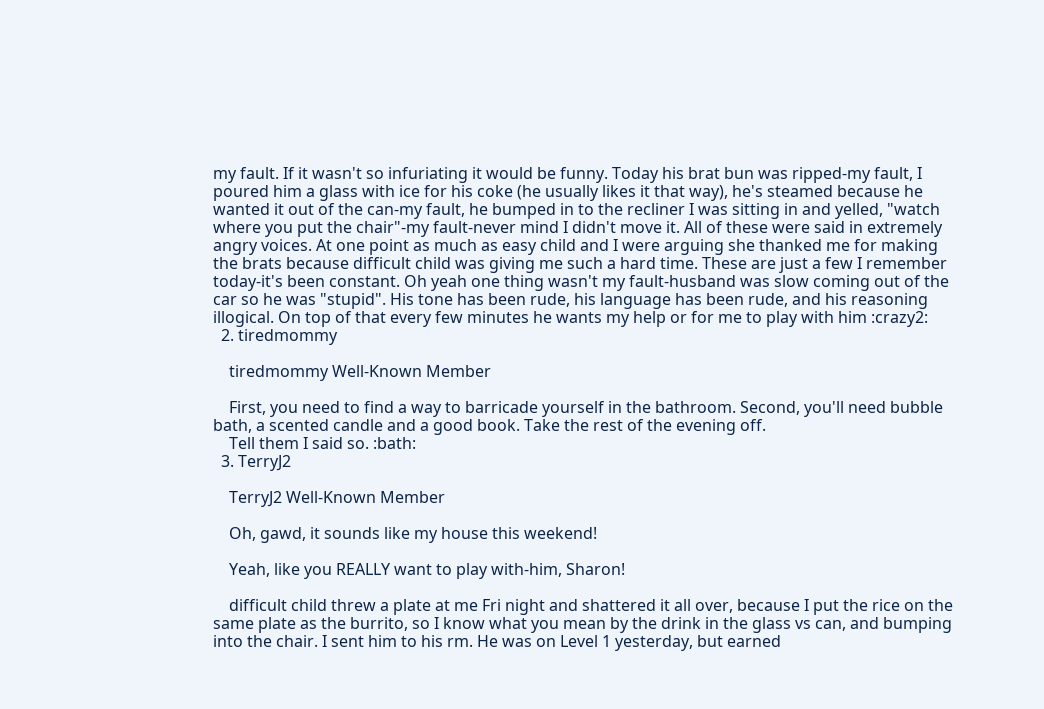my fault. If it wasn't so infuriating it would be funny. Today his brat bun was ripped-my fault, I poured him a glass with ice for his coke (he usually likes it that way), he's steamed because he wanted it out of the can-my fault, he bumped in to the recliner I was sitting in and yelled, "watch where you put the chair"-my fault-never mind I didn't move it. All of these were said in extremely angry voices. At one point as much as easy child and I were arguing she thanked me for making the brats because difficult child was giving me such a hard time. These are just a few I remember today-it's been constant. Oh yeah one thing wasn't my fault-husband was slow coming out of the car so he was "stupid". His tone has been rude, his language has been rude, and his reasoning illogical. On top of that every few minutes he wants my help or for me to play with him :crazy2:
  2. tiredmommy

    tiredmommy Well-Known Member

    First, you need to find a way to barricade yourself in the bathroom. Second, you'll need bubble bath, a scented candle and a good book. Take the rest of the evening off.
    Tell them I said so. :bath:
  3. TerryJ2

    TerryJ2 Well-Known Member

    Oh, gawd, it sounds like my house this weekend!

    Yeah, like you REALLY want to play with-him, Sharon!

    difficult child threw a plate at me Fri night and shattered it all over, because I put the rice on the same plate as the burrito, so I know what you mean by the drink in the glass vs can, and bumping into the chair. I sent him to his rm. He was on Level 1 yesterday, but earned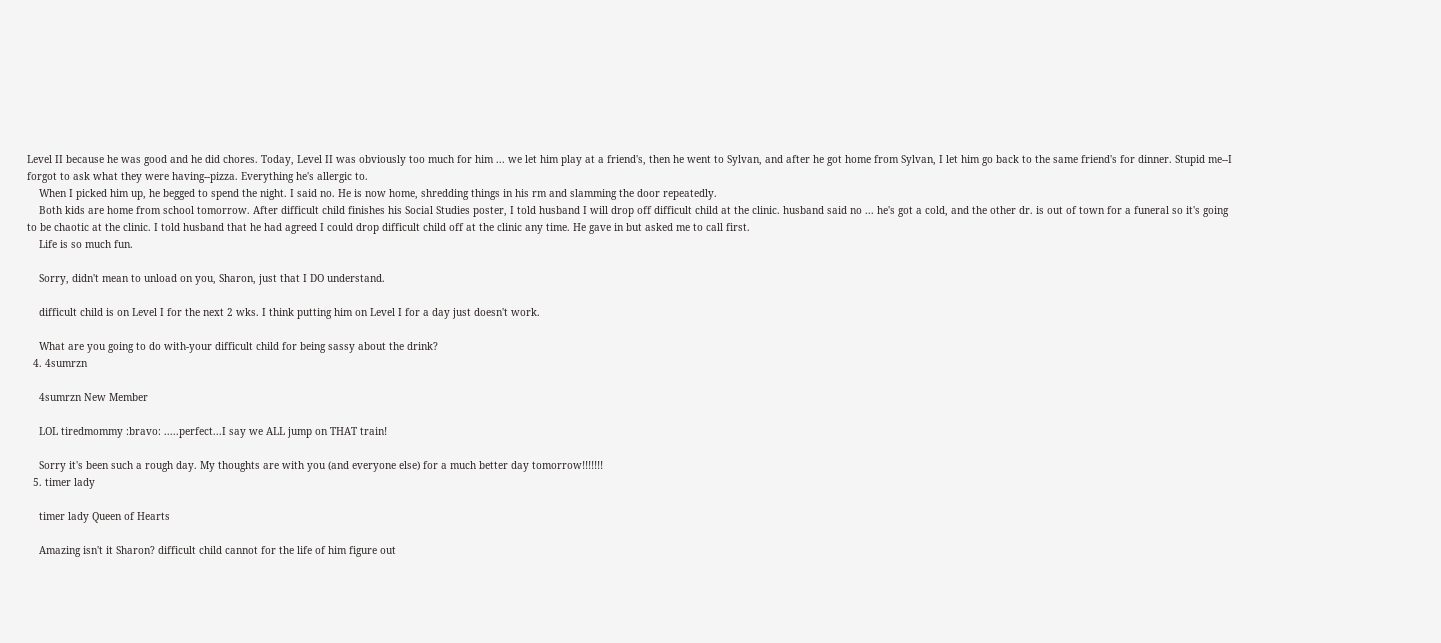Level II because he was good and he did chores. Today, Level II was obviously too much for him ... we let him play at a friend's, then he went to Sylvan, and after he got home from Sylvan, I let him go back to the same friend's for dinner. Stupid me--I forgot to ask what they were having--pizza. Everything he's allergic to.
    When I picked him up, he begged to spend the night. I said no. He is now home, shredding things in his rm and slamming the door repeatedly.
    Both kids are home from school tomorrow. After difficult child finishes his Social Studies poster, I told husband I will drop off difficult child at the clinic. husband said no ... he's got a cold, and the other dr. is out of town for a funeral so it's going to be chaotic at the clinic. I told husband that he had agreed I could drop difficult child off at the clinic any time. He gave in but asked me to call first.
    Life is so much fun.

    Sorry, didn't mean to unload on you, Sharon, just that I DO understand.

    difficult child is on Level I for the next 2 wks. I think putting him on Level I for a day just doesn't work.

    What are you going to do with-your difficult child for being sassy about the drink?
  4. 4sumrzn

    4sumrzn New Member

    LOL tiredmommy :bravo: .....perfect...I say we ALL jump on THAT train!

    Sorry it's been such a rough day. My thoughts are with you (and everyone else) for a much better day tomorrow!!!!!!!
  5. timer lady

    timer lady Queen of Hearts

    Amazing isn't it Sharon? difficult child cannot for the life of him figure out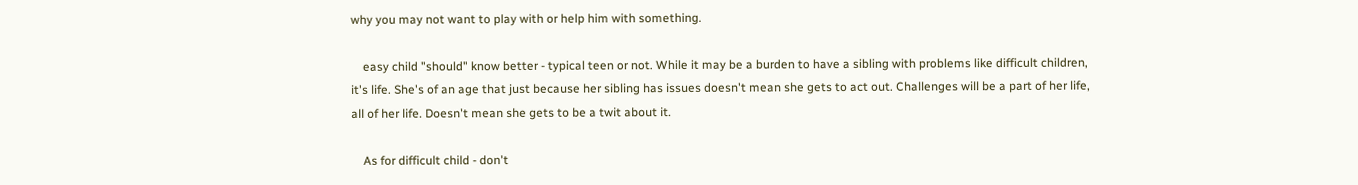why you may not want to play with or help him with something.

    easy child "should" know better - typical teen or not. While it may be a burden to have a sibling with problems like difficult children, it's life. She's of an age that just because her sibling has issues doesn't mean she gets to act out. Challenges will be a part of her life, all of her life. Doesn't mean she gets to be a twit about it.

    As for difficult child - don't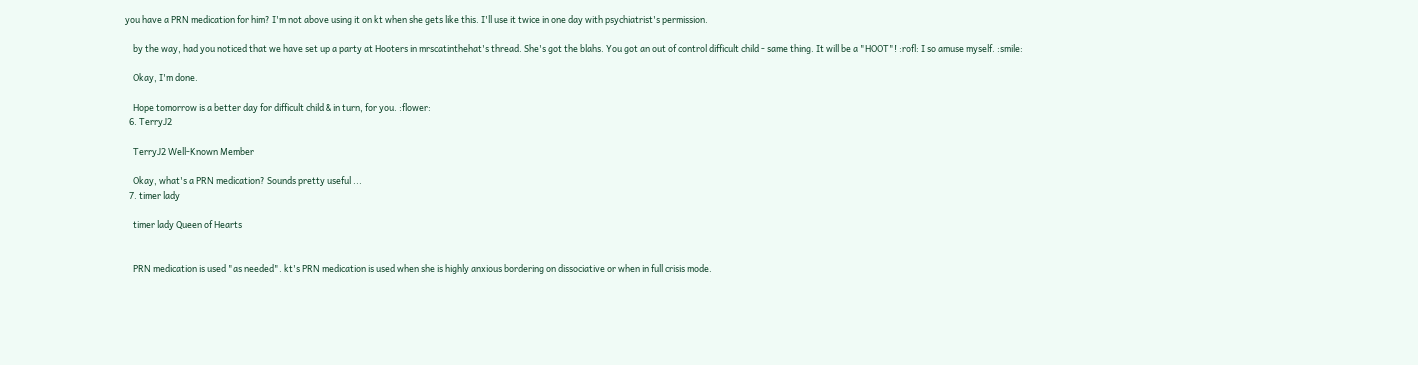you have a PRN medication for him? I'm not above using it on kt when she gets like this. I'll use it twice in one day with psychiatrist's permission.

    by the way, had you noticed that we have set up a party at Hooters in mrscatinthehat's thread. She's got the blahs. You got an out of control difficult child - same thing. It will be a "HOOT"! :rofl: I so amuse myself. :smile:

    Okay, I'm done.

    Hope tomorrow is a better day for difficult child & in turn, for you. :flower:
  6. TerryJ2

    TerryJ2 Well-Known Member

    Okay, what's a PRN medication? Sounds pretty useful ...
  7. timer lady

    timer lady Queen of Hearts


    PRN medication is used "as needed". kt's PRN medication is used when she is highly anxious bordering on dissociative or when in full crisis mode.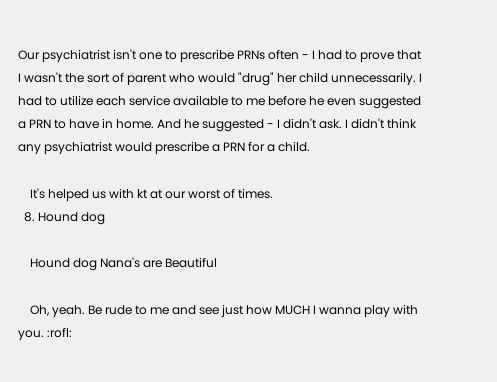Our psychiatrist isn't one to prescribe PRNs often - I had to prove that I wasn't the sort of parent who would "drug" her child unnecessarily. I had to utilize each service available to me before he even suggested a PRN to have in home. And he suggested - I didn't ask. I didn't think any psychiatrist would prescribe a PRN for a child.

    It's helped us with kt at our worst of times.
  8. Hound dog

    Hound dog Nana's are Beautiful

    Oh, yeah. Be rude to me and see just how MUCH I wanna play with you. :rofl: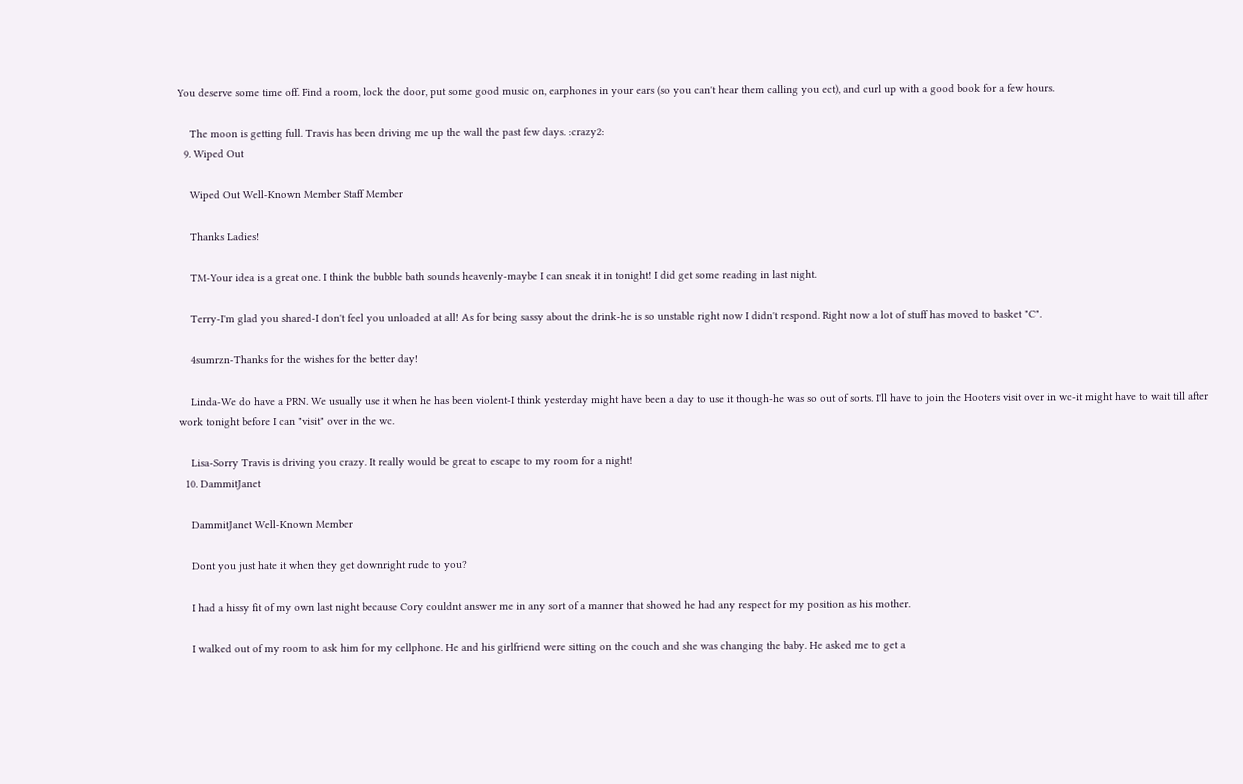You deserve some time off. Find a room, lock the door, put some good music on, earphones in your ears (so you can't hear them calling you ect), and curl up with a good book for a few hours.

    The moon is getting full. Travis has been driving me up the wall the past few days. :crazy2:
  9. Wiped Out

    Wiped Out Well-Known Member Staff Member

    Thanks Ladies!

    TM-Your idea is a great one. I think the bubble bath sounds heavenly-maybe I can sneak it in tonight! I did get some reading in last night.

    Terry-I'm glad you shared-I don't feel you unloaded at all! As for being sassy about the drink-he is so unstable right now I didn't respond. Right now a lot of stuff has moved to basket "C".

    4sumrzn-Thanks for the wishes for the better day!

    Linda-We do have a PRN. We usually use it when he has been violent-I think yesterday might have been a day to use it though-he was so out of sorts. I'll have to join the Hooters visit over in wc-it might have to wait till after work tonight before I can "visit" over in the wc.

    Lisa-Sorry Travis is driving you crazy. It really would be great to escape to my room for a night!
  10. DammitJanet

    DammitJanet Well-Known Member

    Dont you just hate it when they get downright rude to you?

    I had a hissy fit of my own last night because Cory couldnt answer me in any sort of a manner that showed he had any respect for my position as his mother.

    I walked out of my room to ask him for my cellphone. He and his girlfriend were sitting on the couch and she was changing the baby. He asked me to get a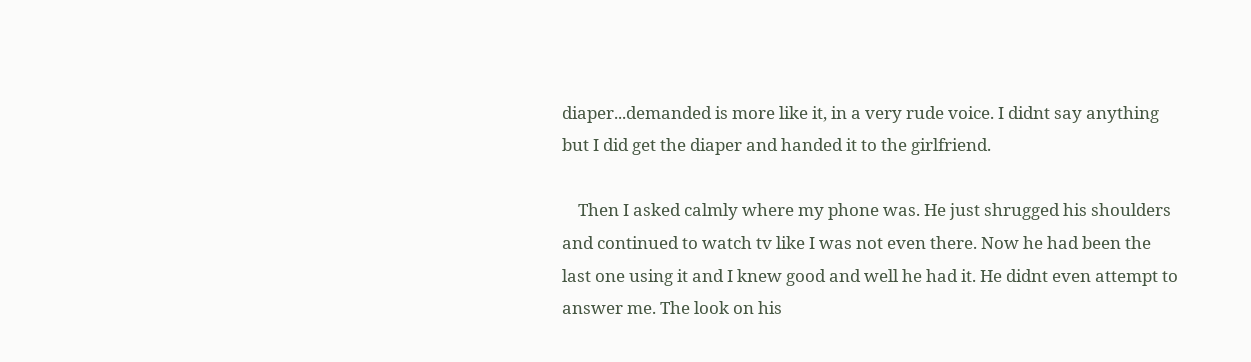diaper...demanded is more like it, in a very rude voice. I didnt say anything but I did get the diaper and handed it to the girlfriend.

    Then I asked calmly where my phone was. He just shrugged his shoulders and continued to watch tv like I was not even there. Now he had been the last one using it and I knew good and well he had it. He didnt even attempt to answer me. The look on his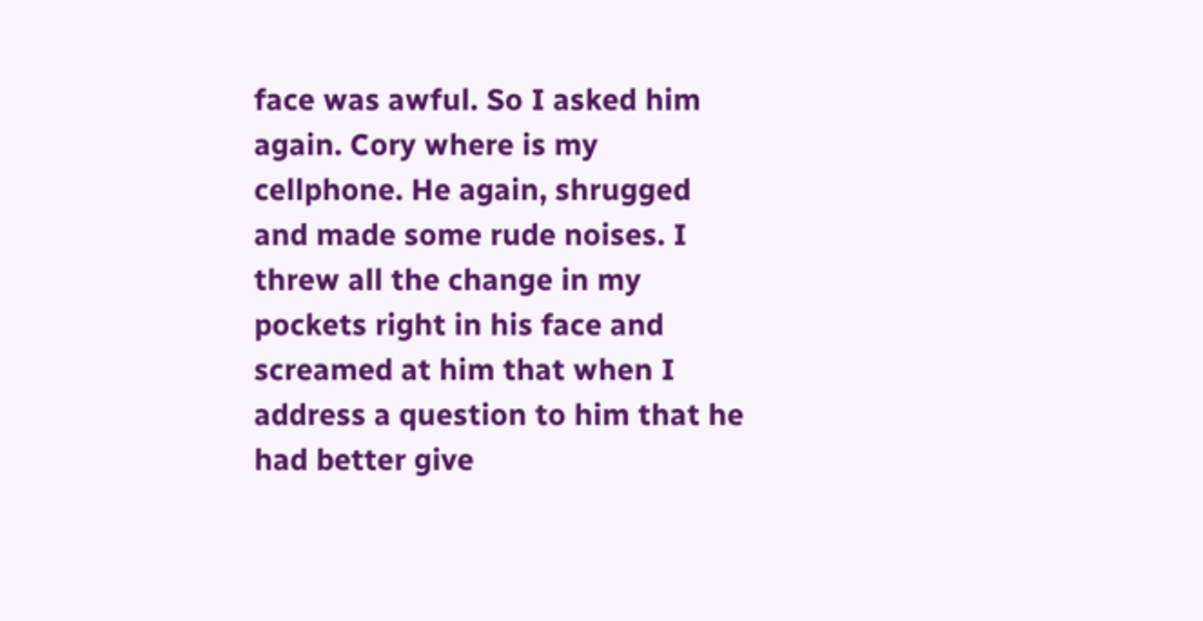face was awful. So I asked him again. Cory where is my cellphone. He again, shrugged and made some rude noises. I threw all the change in my pockets right in his face and screamed at him that when I address a question to him that he had better give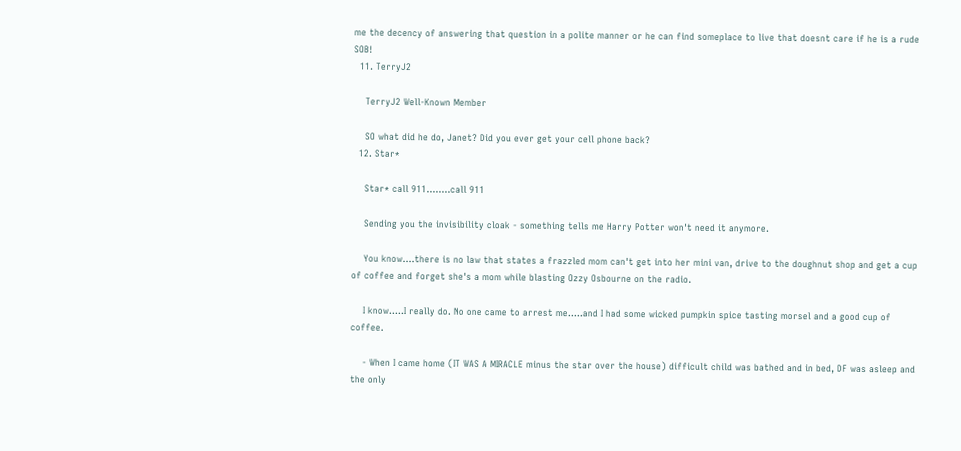me the decency of answering that question in a polite manner or he can find someplace to live that doesnt care if he is a rude SOB!
  11. TerryJ2

    TerryJ2 Well-Known Member

    SO what did he do, Janet? Did you ever get your cell phone back?
  12. Star*

    Star* call 911........call 911

    Sending you the invisibility cloak - something tells me Harry Potter won't need it anymore.

    You know....there is no law that states a frazzled mom can't get into her mini van, drive to the doughnut shop and get a cup of coffee and forget she's a mom while blasting Ozzy Osbourne on the radio.

    I know.....I really do. No one came to arrest me.....and I had some wicked pumpkin spice tasting morsel and a good cup of coffee.

    - When I came home (IT WAS A MIRACLE minus the star over the house) difficult child was bathed and in bed, DF was asleep and the only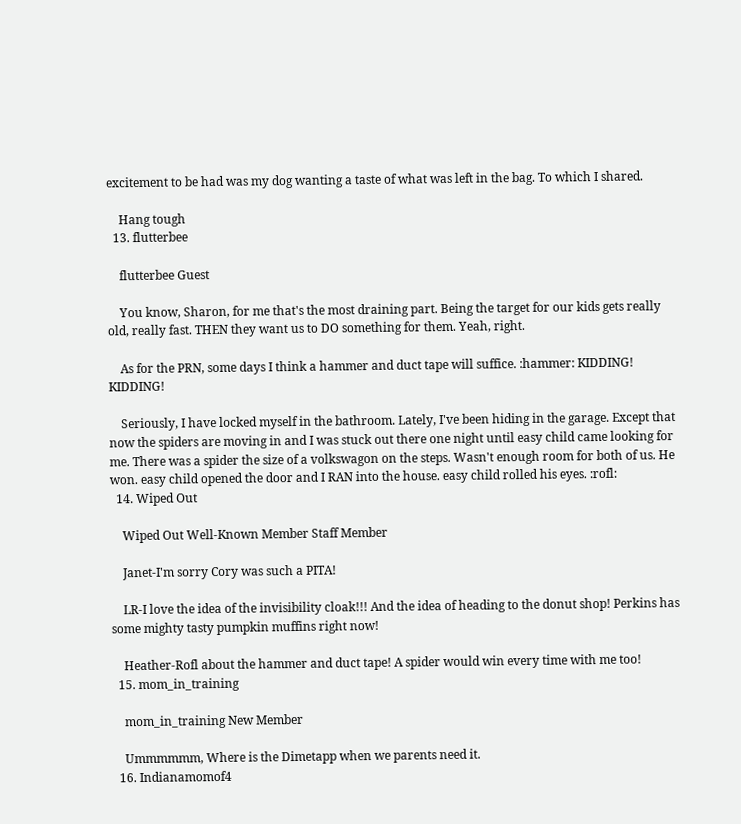excitement to be had was my dog wanting a taste of what was left in the bag. To which I shared.

    Hang tough
  13. flutterbee

    flutterbee Guest

    You know, Sharon, for me that's the most draining part. Being the target for our kids gets really old, really fast. THEN they want us to DO something for them. Yeah, right.

    As for the PRN, some days I think a hammer and duct tape will suffice. :hammer: KIDDING! KIDDING!

    Seriously, I have locked myself in the bathroom. Lately, I've been hiding in the garage. Except that now the spiders are moving in and I was stuck out there one night until easy child came looking for me. There was a spider the size of a volkswagon on the steps. Wasn't enough room for both of us. He won. easy child opened the door and I RAN into the house. easy child rolled his eyes. :rofl:
  14. Wiped Out

    Wiped Out Well-Known Member Staff Member

    Janet-I'm sorry Cory was such a PITA!

    LR-I love the idea of the invisibility cloak!!! And the idea of heading to the donut shop! Perkins has some mighty tasty pumpkin muffins right now!

    Heather-Rofl about the hammer and duct tape! A spider would win every time with me too!
  15. mom_in_training

    mom_in_training New Member

    Ummmmmm, Where is the Dimetapp when we parents need it.
  16. Indianamomof4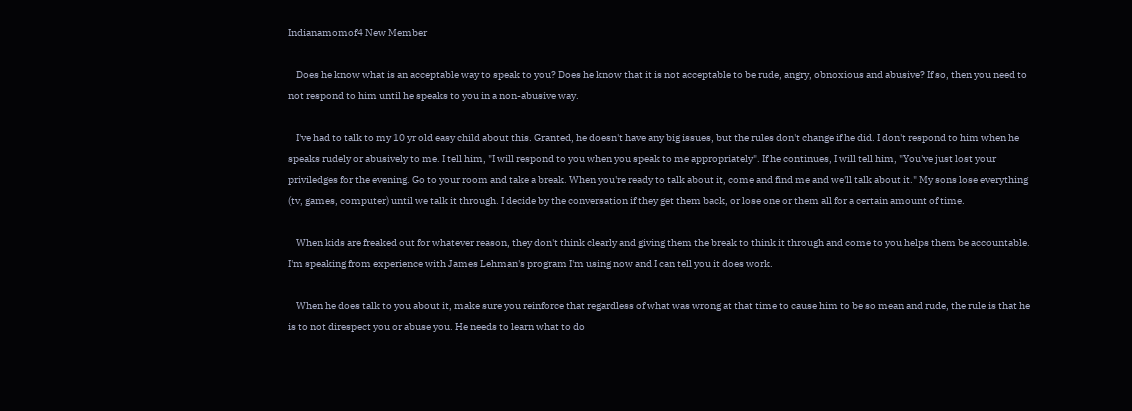Indianamomof4 New Member

    Does he know what is an acceptable way to speak to you? Does he know that it is not acceptable to be rude, angry, obnoxious and abusive? If so, then you need to not respond to him until he speaks to you in a non-abusive way.

    I've had to talk to my 10 yr old easy child about this. Granted, he doesn't have any big issues, but the rules don't change if he did. I don't respond to him when he speaks rudely or abusively to me. I tell him, "I will respond to you when you speak to me appropriately". If he continues, I will tell him, "You've just lost your priviledges for the evening. Go to your room and take a break. When you're ready to talk about it, come and find me and we'll talk about it." My sons lose everything (tv, games, computer) until we talk it through. I decide by the conversation if they get them back, or lose one or them all for a certain amount of time.

    When kids are freaked out for whatever reason, they don't think clearly and giving them the break to think it through and come to you helps them be accountable. I'm speaking from experience with James Lehman's program I'm using now and I can tell you it does work.

    When he does talk to you about it, make sure you reinforce that regardless of what was wrong at that time to cause him to be so mean and rude, the rule is that he is to not direspect you or abuse you. He needs to learn what to do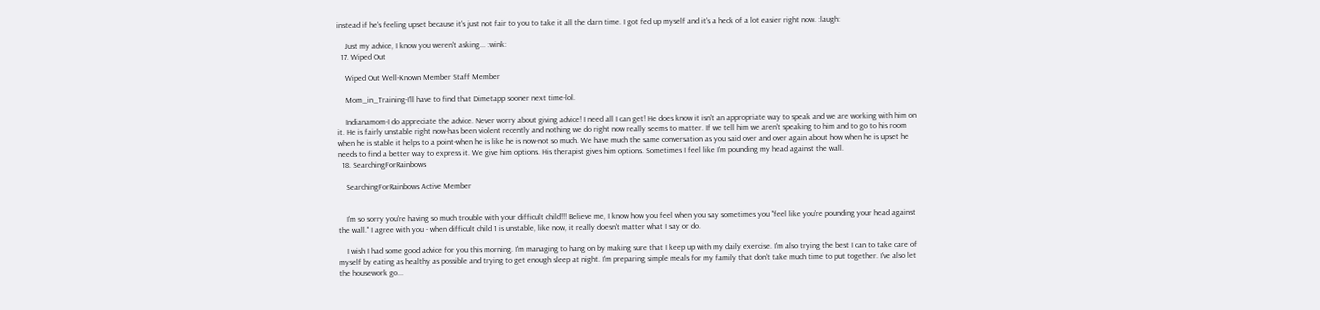instead if he's feeling upset because it's just not fair to you to take it all the darn time. I got fed up myself and it's a heck of a lot easier right now. :laugh:

    Just my advice, I know you weren't asking... :wink:
  17. Wiped Out

    Wiped Out Well-Known Member Staff Member

    Mom_in_Training-I'll have to find that Dimetapp sooner next time-lol.

    Indianamom-I do appreciate the advice. Never worry about giving advice! I need all I can get! He does know it isn't an appropriate way to speak and we are working with him on it. He is fairly unstable right now-has been violent recently and nothing we do right now really seems to matter. If we tell him we aren't speaking to him and to go to his room when he is stable it helps to a point-when he is like he is now-not so much. We have much the same conversation as you said over and over again about how when he is upset he needs to find a better way to express it. We give him options. His therapist gives him options. Sometimes I feel like I'm pounding my head against the wall.
  18. SearchingForRainbows

    SearchingForRainbows Active Member


    I'm so sorry you're having so much trouble with your difficult child!!! Believe me, I know how you feel when you say sometimes you "feel like you're pounding your head against the wall." I agree with you - when difficult child 1 is unstable, like now, it really doesn't matter what I say or do.

    I wish I had some good advice for you this morning. I'm managing to hang on by making sure that I keep up with my daily exercise. I'm also trying the best I can to take care of myself by eating as healthy as possible and trying to get enough sleep at night. I'm preparing simple meals for my family that don't take much time to put together. I've also let the housework go...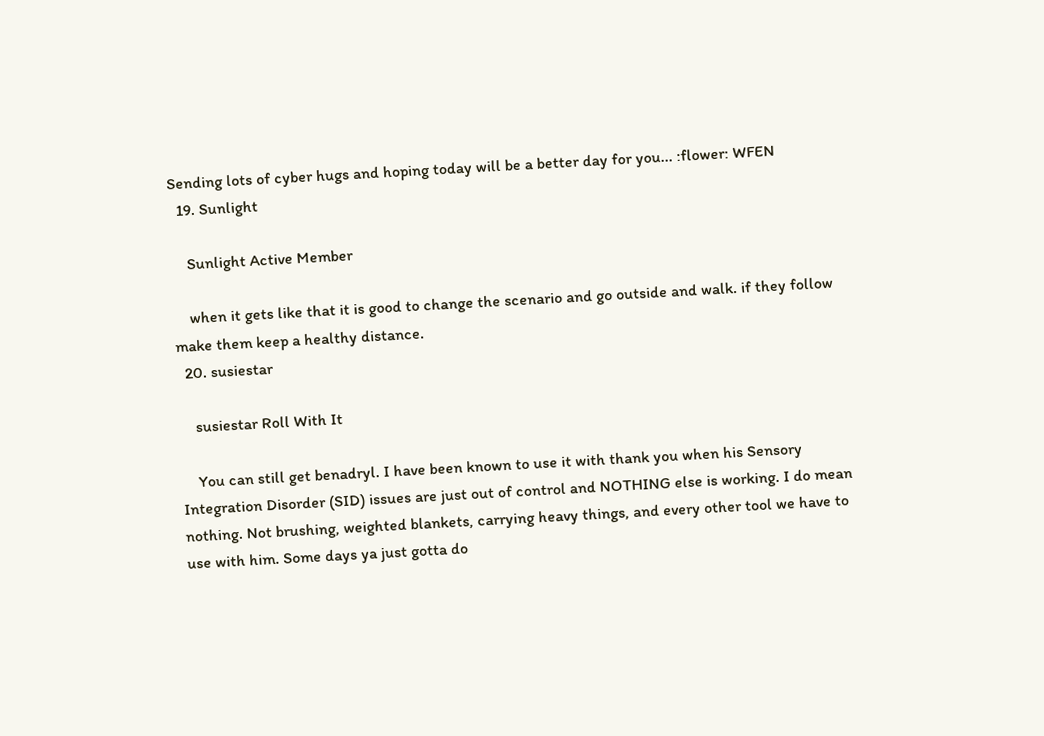Sending lots of cyber hugs and hoping today will be a better day for you... :flower: WFEN
  19. Sunlight

    Sunlight Active Member

    when it gets like that it is good to change the scenario and go outside and walk. if they follow make them keep a healthy distance.
  20. susiestar

    susiestar Roll With It

    You can still get benadryl. I have been known to use it with thank you when his Sensory Integration Disorder (SID) issues are just out of control and NOTHING else is working. I do mean nothing. Not brushing, weighted blankets, carrying heavy things, and every other tool we have to use with him. Some days ya just gotta do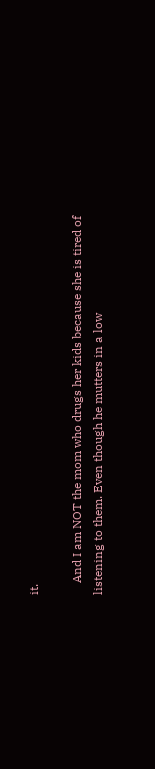it.

    And I am NOT the mom who drugs her kids because she is tired of listening to them. Even though he mutters in a low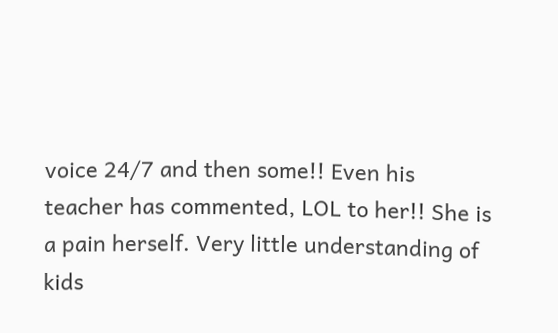voice 24/7 and then some!! Even his teacher has commented, LOL to her!! She is a pain herself. Very little understanding of kids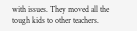with issues. They moved all the tough kids to other teachers.